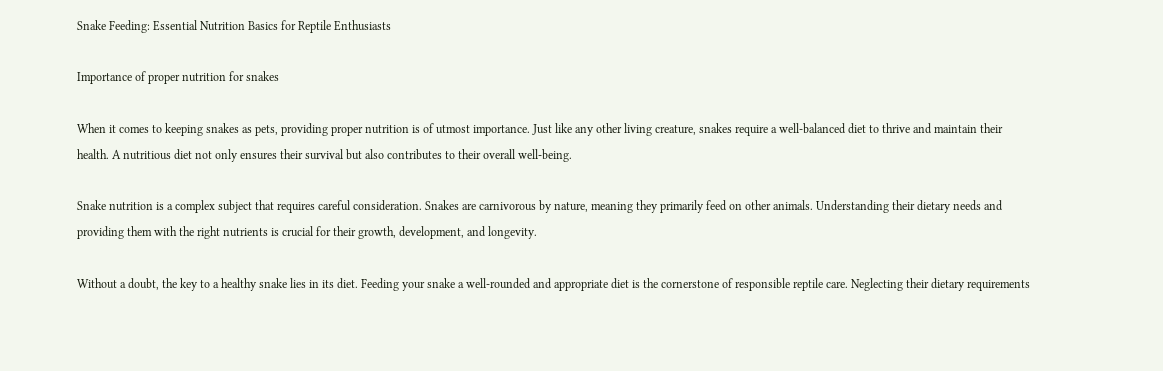Snake Feeding: Essential Nutrition Basics for Reptile Enthusiasts

Importance of proper nutrition for snakes

When it comes to keeping snakes as pets, providing proper nutrition is of utmost importance. Just like any other living creature, snakes require a well-balanced diet to thrive and maintain their health. A nutritious diet not only ensures their survival but also contributes to their overall well-being.

Snake nutrition is a complex subject that requires careful consideration. Snakes are carnivorous by nature, meaning they primarily feed on other animals. Understanding their dietary needs and providing them with the right nutrients is crucial for their growth, development, and longevity.

Without a doubt, the key to a healthy snake lies in its diet. Feeding your snake a well-rounded and appropriate diet is the cornerstone of responsible reptile care. Neglecting their dietary requirements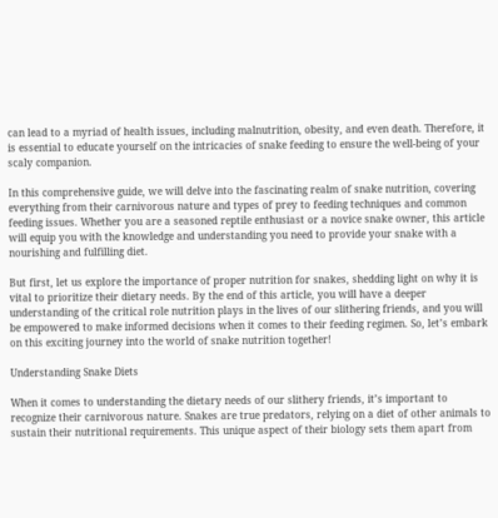can lead to a myriad of health issues, including malnutrition, obesity, and even death. Therefore, it is essential to educate yourself on the intricacies of snake feeding to ensure the well-being of your scaly companion.

In this comprehensive guide, we will delve into the fascinating realm of snake nutrition, covering everything from their carnivorous nature and types of prey to feeding techniques and common feeding issues. Whether you are a seasoned reptile enthusiast or a novice snake owner, this article will equip you with the knowledge and understanding you need to provide your snake with a nourishing and fulfilling diet.

But first, let us explore the importance of proper nutrition for snakes, shedding light on why it is vital to prioritize their dietary needs. By the end of this article, you will have a deeper understanding of the critical role nutrition plays in the lives of our slithering friends, and you will be empowered to make informed decisions when it comes to their feeding regimen. So, let’s embark on this exciting journey into the world of snake nutrition together!

Understanding Snake Diets

When it comes to understanding the dietary needs of our slithery friends, it’s important to recognize their carnivorous nature. Snakes are true predators, relying on a diet of other animals to sustain their nutritional requirements. This unique aspect of their biology sets them apart from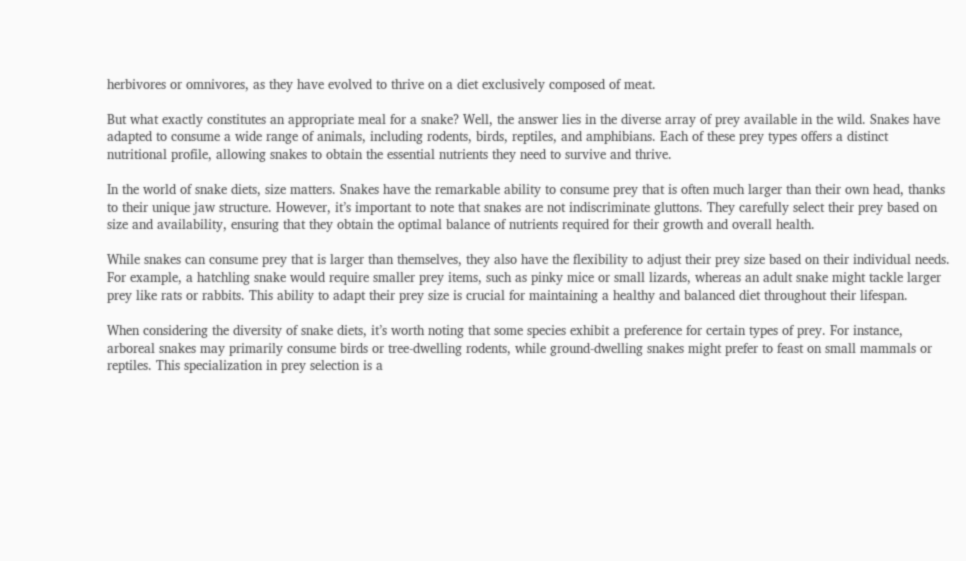herbivores or omnivores, as they have evolved to thrive on a diet exclusively composed of meat.

But what exactly constitutes an appropriate meal for a snake? Well, the answer lies in the diverse array of prey available in the wild. Snakes have adapted to consume a wide range of animals, including rodents, birds, reptiles, and amphibians. Each of these prey types offers a distinct nutritional profile, allowing snakes to obtain the essential nutrients they need to survive and thrive.

In the world of snake diets, size matters. Snakes have the remarkable ability to consume prey that is often much larger than their own head, thanks to their unique jaw structure. However, it’s important to note that snakes are not indiscriminate gluttons. They carefully select their prey based on size and availability, ensuring that they obtain the optimal balance of nutrients required for their growth and overall health.

While snakes can consume prey that is larger than themselves, they also have the flexibility to adjust their prey size based on their individual needs. For example, a hatchling snake would require smaller prey items, such as pinky mice or small lizards, whereas an adult snake might tackle larger prey like rats or rabbits. This ability to adapt their prey size is crucial for maintaining a healthy and balanced diet throughout their lifespan.

When considering the diversity of snake diets, it’s worth noting that some species exhibit a preference for certain types of prey. For instance, arboreal snakes may primarily consume birds or tree-dwelling rodents, while ground-dwelling snakes might prefer to feast on small mammals or reptiles. This specialization in prey selection is a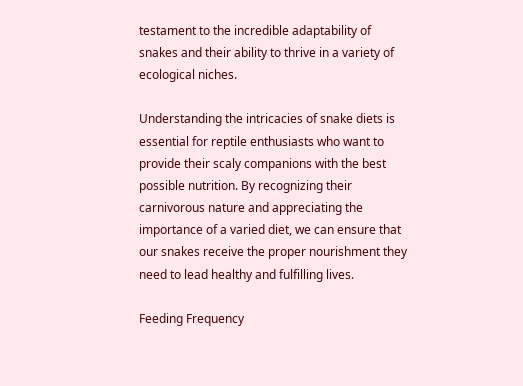testament to the incredible adaptability of snakes and their ability to thrive in a variety of ecological niches.

Understanding the intricacies of snake diets is essential for reptile enthusiasts who want to provide their scaly companions with the best possible nutrition. By recognizing their carnivorous nature and appreciating the importance of a varied diet, we can ensure that our snakes receive the proper nourishment they need to lead healthy and fulfilling lives.

Feeding Frequency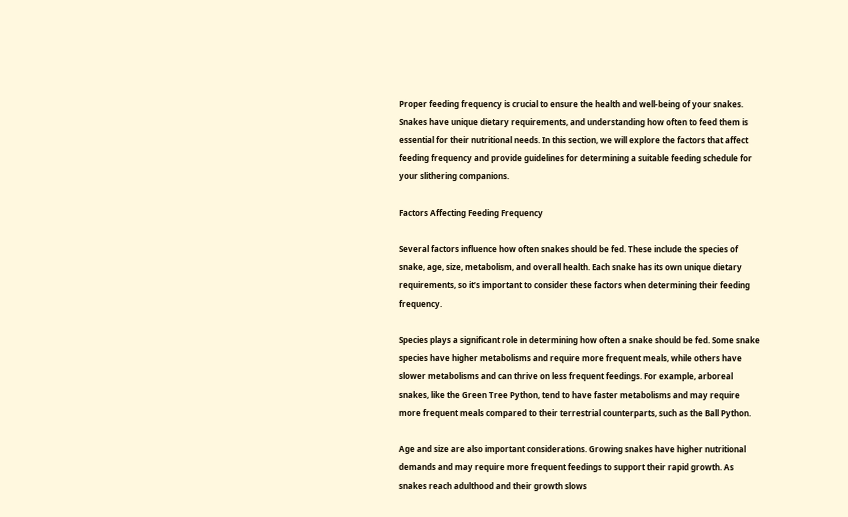Proper feeding frequency is crucial to ensure the health and well-being of your snakes. Snakes have unique dietary requirements, and understanding how often to feed them is essential for their nutritional needs. In this section, we will explore the factors that affect feeding frequency and provide guidelines for determining a suitable feeding schedule for your slithering companions.

Factors Affecting Feeding Frequency

Several factors influence how often snakes should be fed. These include the species of snake, age, size, metabolism, and overall health. Each snake has its own unique dietary requirements, so it’s important to consider these factors when determining their feeding frequency.

Species plays a significant role in determining how often a snake should be fed. Some snake species have higher metabolisms and require more frequent meals, while others have slower metabolisms and can thrive on less frequent feedings. For example, arboreal snakes, like the Green Tree Python, tend to have faster metabolisms and may require more frequent meals compared to their terrestrial counterparts, such as the Ball Python.

Age and size are also important considerations. Growing snakes have higher nutritional demands and may require more frequent feedings to support their rapid growth. As snakes reach adulthood and their growth slows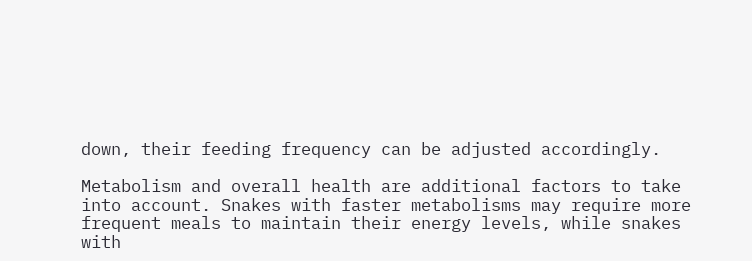down, their feeding frequency can be adjusted accordingly.

Metabolism and overall health are additional factors to take into account. Snakes with faster metabolisms may require more frequent meals to maintain their energy levels, while snakes with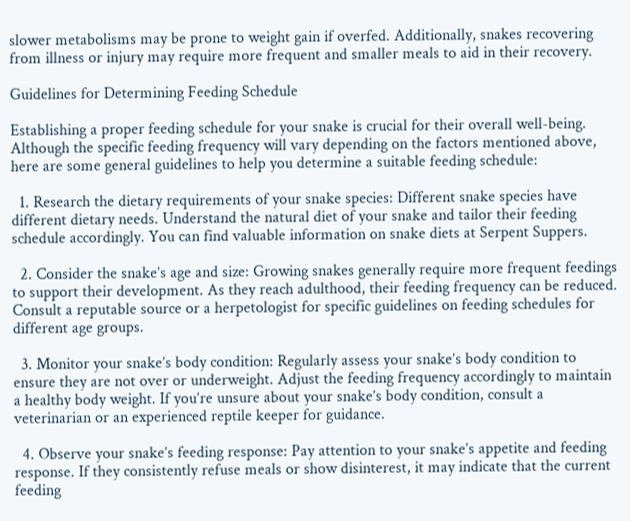slower metabolisms may be prone to weight gain if overfed. Additionally, snakes recovering from illness or injury may require more frequent and smaller meals to aid in their recovery.

Guidelines for Determining Feeding Schedule

Establishing a proper feeding schedule for your snake is crucial for their overall well-being. Although the specific feeding frequency will vary depending on the factors mentioned above, here are some general guidelines to help you determine a suitable feeding schedule:

  1. Research the dietary requirements of your snake species: Different snake species have different dietary needs. Understand the natural diet of your snake and tailor their feeding schedule accordingly. You can find valuable information on snake diets at Serpent Suppers.

  2. Consider the snake’s age and size: Growing snakes generally require more frequent feedings to support their development. As they reach adulthood, their feeding frequency can be reduced. Consult a reputable source or a herpetologist for specific guidelines on feeding schedules for different age groups.

  3. Monitor your snake’s body condition: Regularly assess your snake’s body condition to ensure they are not over or underweight. Adjust the feeding frequency accordingly to maintain a healthy body weight. If you’re unsure about your snake’s body condition, consult a veterinarian or an experienced reptile keeper for guidance.

  4. Observe your snake’s feeding response: Pay attention to your snake’s appetite and feeding response. If they consistently refuse meals or show disinterest, it may indicate that the current feeding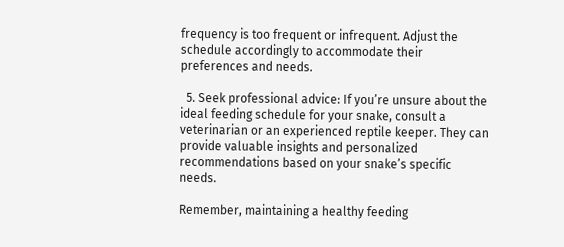frequency is too frequent or infrequent. Adjust the schedule accordingly to accommodate their preferences and needs.

  5. Seek professional advice: If you’re unsure about the ideal feeding schedule for your snake, consult a veterinarian or an experienced reptile keeper. They can provide valuable insights and personalized recommendations based on your snake’s specific needs.

Remember, maintaining a healthy feeding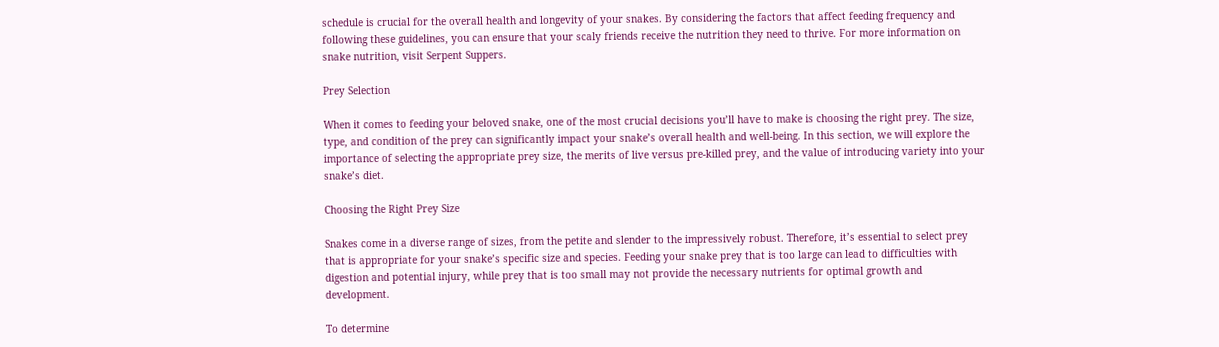schedule is crucial for the overall health and longevity of your snakes. By considering the factors that affect feeding frequency and following these guidelines, you can ensure that your scaly friends receive the nutrition they need to thrive. For more information on snake nutrition, visit Serpent Suppers.

Prey Selection

When it comes to feeding your beloved snake, one of the most crucial decisions you’ll have to make is choosing the right prey. The size, type, and condition of the prey can significantly impact your snake’s overall health and well-being. In this section, we will explore the importance of selecting the appropriate prey size, the merits of live versus pre-killed prey, and the value of introducing variety into your snake’s diet.

Choosing the Right Prey Size

Snakes come in a diverse range of sizes, from the petite and slender to the impressively robust. Therefore, it’s essential to select prey that is appropriate for your snake’s specific size and species. Feeding your snake prey that is too large can lead to difficulties with digestion and potential injury, while prey that is too small may not provide the necessary nutrients for optimal growth and development.

To determine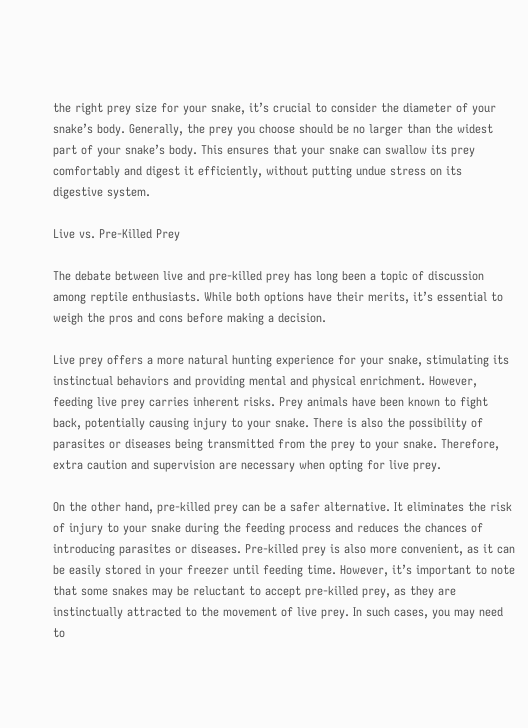the right prey size for your snake, it’s crucial to consider the diameter of your snake’s body. Generally, the prey you choose should be no larger than the widest part of your snake’s body. This ensures that your snake can swallow its prey comfortably and digest it efficiently, without putting undue stress on its digestive system.

Live vs. Pre-Killed Prey

The debate between live and pre-killed prey has long been a topic of discussion among reptile enthusiasts. While both options have their merits, it’s essential to weigh the pros and cons before making a decision.

Live prey offers a more natural hunting experience for your snake, stimulating its instinctual behaviors and providing mental and physical enrichment. However, feeding live prey carries inherent risks. Prey animals have been known to fight back, potentially causing injury to your snake. There is also the possibility of parasites or diseases being transmitted from the prey to your snake. Therefore, extra caution and supervision are necessary when opting for live prey.

On the other hand, pre-killed prey can be a safer alternative. It eliminates the risk of injury to your snake during the feeding process and reduces the chances of introducing parasites or diseases. Pre-killed prey is also more convenient, as it can be easily stored in your freezer until feeding time. However, it’s important to note that some snakes may be reluctant to accept pre-killed prey, as they are instinctually attracted to the movement of live prey. In such cases, you may need to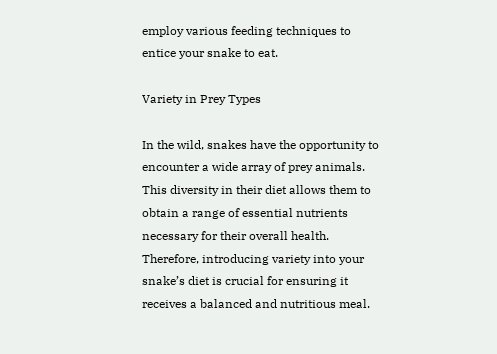employ various feeding techniques to entice your snake to eat.

Variety in Prey Types

In the wild, snakes have the opportunity to encounter a wide array of prey animals. This diversity in their diet allows them to obtain a range of essential nutrients necessary for their overall health. Therefore, introducing variety into your snake’s diet is crucial for ensuring it receives a balanced and nutritious meal.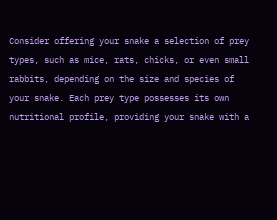Consider offering your snake a selection of prey types, such as mice, rats, chicks, or even small rabbits, depending on the size and species of your snake. Each prey type possesses its own nutritional profile, providing your snake with a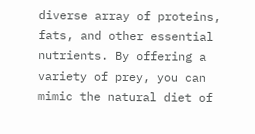diverse array of proteins, fats, and other essential nutrients. By offering a variety of prey, you can mimic the natural diet of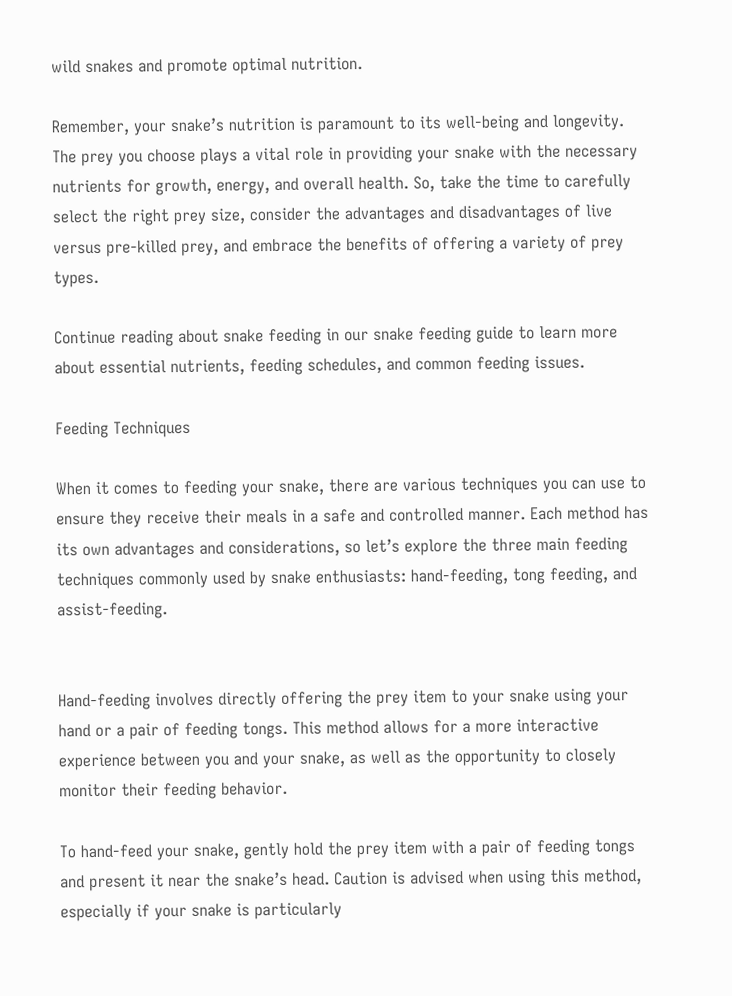wild snakes and promote optimal nutrition.

Remember, your snake’s nutrition is paramount to its well-being and longevity. The prey you choose plays a vital role in providing your snake with the necessary nutrients for growth, energy, and overall health. So, take the time to carefully select the right prey size, consider the advantages and disadvantages of live versus pre-killed prey, and embrace the benefits of offering a variety of prey types.

Continue reading about snake feeding in our snake feeding guide to learn more about essential nutrients, feeding schedules, and common feeding issues.

Feeding Techniques

When it comes to feeding your snake, there are various techniques you can use to ensure they receive their meals in a safe and controlled manner. Each method has its own advantages and considerations, so let’s explore the three main feeding techniques commonly used by snake enthusiasts: hand-feeding, tong feeding, and assist-feeding.


Hand-feeding involves directly offering the prey item to your snake using your hand or a pair of feeding tongs. This method allows for a more interactive experience between you and your snake, as well as the opportunity to closely monitor their feeding behavior.

To hand-feed your snake, gently hold the prey item with a pair of feeding tongs and present it near the snake’s head. Caution is advised when using this method, especially if your snake is particularly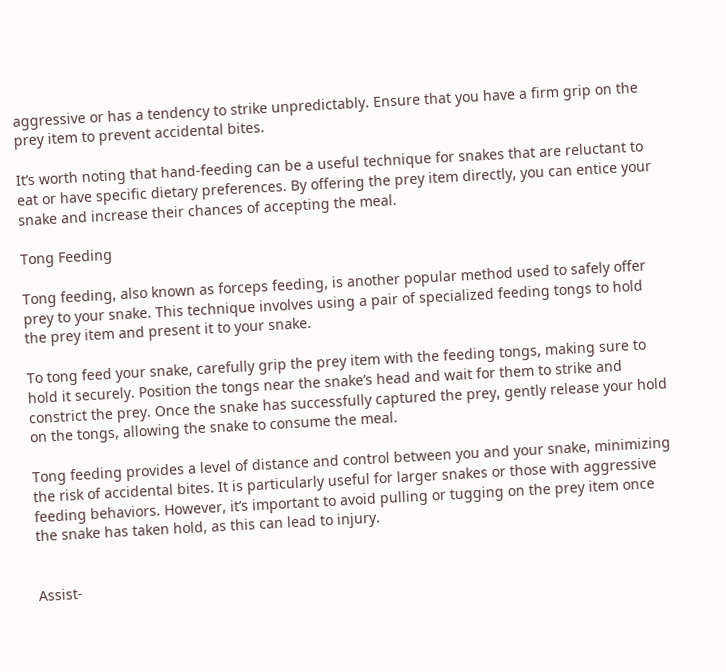aggressive or has a tendency to strike unpredictably. Ensure that you have a firm grip on the prey item to prevent accidental bites.

It’s worth noting that hand-feeding can be a useful technique for snakes that are reluctant to eat or have specific dietary preferences. By offering the prey item directly, you can entice your snake and increase their chances of accepting the meal.

Tong Feeding

Tong feeding, also known as forceps feeding, is another popular method used to safely offer prey to your snake. This technique involves using a pair of specialized feeding tongs to hold the prey item and present it to your snake.

To tong feed your snake, carefully grip the prey item with the feeding tongs, making sure to hold it securely. Position the tongs near the snake’s head and wait for them to strike and constrict the prey. Once the snake has successfully captured the prey, gently release your hold on the tongs, allowing the snake to consume the meal.

Tong feeding provides a level of distance and control between you and your snake, minimizing the risk of accidental bites. It is particularly useful for larger snakes or those with aggressive feeding behaviors. However, it’s important to avoid pulling or tugging on the prey item once the snake has taken hold, as this can lead to injury.


Assist-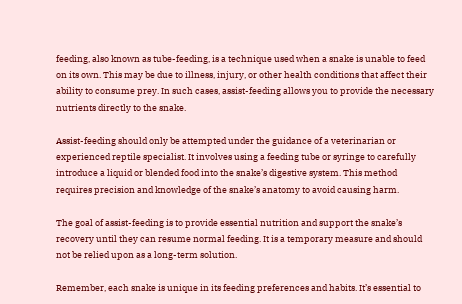feeding, also known as tube-feeding, is a technique used when a snake is unable to feed on its own. This may be due to illness, injury, or other health conditions that affect their ability to consume prey. In such cases, assist-feeding allows you to provide the necessary nutrients directly to the snake.

Assist-feeding should only be attempted under the guidance of a veterinarian or experienced reptile specialist. It involves using a feeding tube or syringe to carefully introduce a liquid or blended food into the snake’s digestive system. This method requires precision and knowledge of the snake’s anatomy to avoid causing harm.

The goal of assist-feeding is to provide essential nutrition and support the snake’s recovery until they can resume normal feeding. It is a temporary measure and should not be relied upon as a long-term solution.

Remember, each snake is unique in its feeding preferences and habits. It’s essential to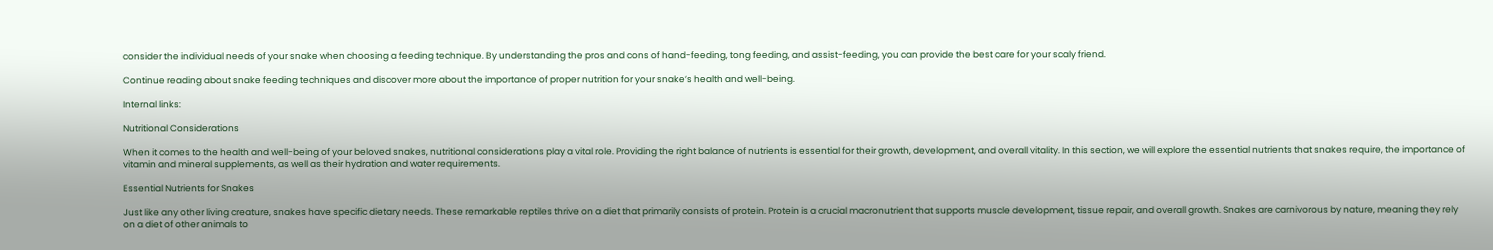consider the individual needs of your snake when choosing a feeding technique. By understanding the pros and cons of hand-feeding, tong feeding, and assist-feeding, you can provide the best care for your scaly friend.

Continue reading about snake feeding techniques and discover more about the importance of proper nutrition for your snake’s health and well-being.

Internal links:

Nutritional Considerations

When it comes to the health and well-being of your beloved snakes, nutritional considerations play a vital role. Providing the right balance of nutrients is essential for their growth, development, and overall vitality. In this section, we will explore the essential nutrients that snakes require, the importance of vitamin and mineral supplements, as well as their hydration and water requirements.

Essential Nutrients for Snakes

Just like any other living creature, snakes have specific dietary needs. These remarkable reptiles thrive on a diet that primarily consists of protein. Protein is a crucial macronutrient that supports muscle development, tissue repair, and overall growth. Snakes are carnivorous by nature, meaning they rely on a diet of other animals to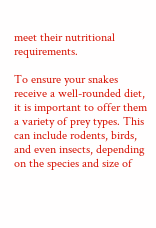meet their nutritional requirements.

To ensure your snakes receive a well-rounded diet, it is important to offer them a variety of prey types. This can include rodents, birds, and even insects, depending on the species and size of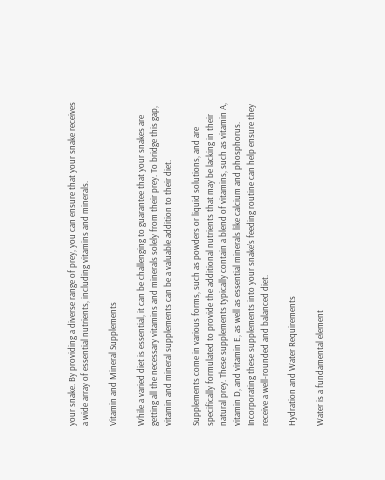your snake. By providing a diverse range of prey, you can ensure that your snake receives a wide array of essential nutrients, including vitamins and minerals.

Vitamin and Mineral Supplements

While a varied diet is essential, it can be challenging to guarantee that your snakes are getting all the necessary vitamins and minerals solely from their prey. To bridge this gap, vitamin and mineral supplements can be a valuable addition to their diet.

Supplements come in various forms, such as powders or liquid solutions, and are specifically formulated to provide the additional nutrients that may be lacking in their natural prey. These supplements typically contain a blend of vitamins, such as vitamin A, vitamin D, and vitamin E, as well as essential minerals like calcium and phosphorus. Incorporating these supplements into your snake’s feeding routine can help ensure they receive a well-rounded and balanced diet.

Hydration and Water Requirements

Water is a fundamental element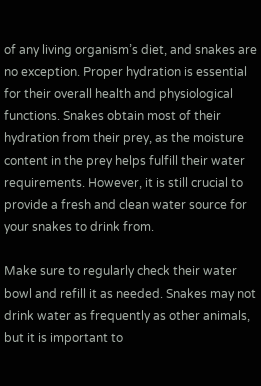of any living organism’s diet, and snakes are no exception. Proper hydration is essential for their overall health and physiological functions. Snakes obtain most of their hydration from their prey, as the moisture content in the prey helps fulfill their water requirements. However, it is still crucial to provide a fresh and clean water source for your snakes to drink from.

Make sure to regularly check their water bowl and refill it as needed. Snakes may not drink water as frequently as other animals, but it is important to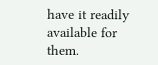have it readily available for them.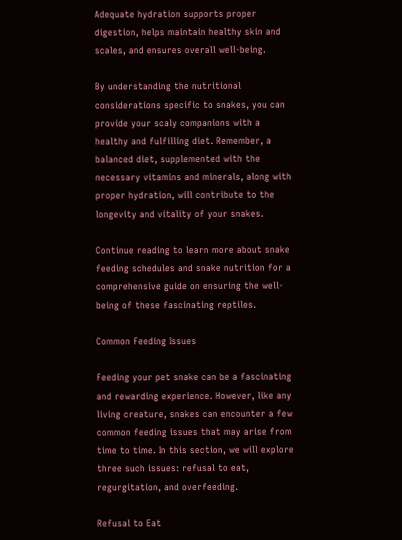Adequate hydration supports proper digestion, helps maintain healthy skin and scales, and ensures overall well-being.

By understanding the nutritional considerations specific to snakes, you can provide your scaly companions with a healthy and fulfilling diet. Remember, a balanced diet, supplemented with the necessary vitamins and minerals, along with proper hydration, will contribute to the longevity and vitality of your snakes.

Continue reading to learn more about snake feeding schedules and snake nutrition for a comprehensive guide on ensuring the well-being of these fascinating reptiles.

Common Feeding Issues

Feeding your pet snake can be a fascinating and rewarding experience. However, like any living creature, snakes can encounter a few common feeding issues that may arise from time to time. In this section, we will explore three such issues: refusal to eat, regurgitation, and overfeeding.

Refusal to Eat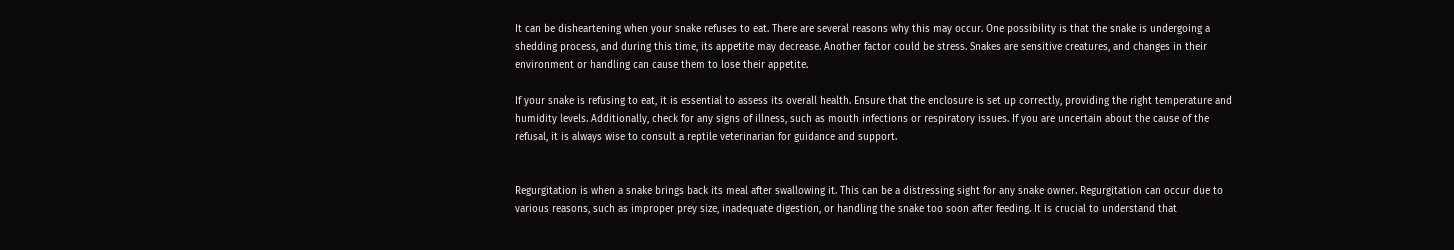It can be disheartening when your snake refuses to eat. There are several reasons why this may occur. One possibility is that the snake is undergoing a shedding process, and during this time, its appetite may decrease. Another factor could be stress. Snakes are sensitive creatures, and changes in their environment or handling can cause them to lose their appetite.

If your snake is refusing to eat, it is essential to assess its overall health. Ensure that the enclosure is set up correctly, providing the right temperature and humidity levels. Additionally, check for any signs of illness, such as mouth infections or respiratory issues. If you are uncertain about the cause of the refusal, it is always wise to consult a reptile veterinarian for guidance and support.


Regurgitation is when a snake brings back its meal after swallowing it. This can be a distressing sight for any snake owner. Regurgitation can occur due to various reasons, such as improper prey size, inadequate digestion, or handling the snake too soon after feeding. It is crucial to understand that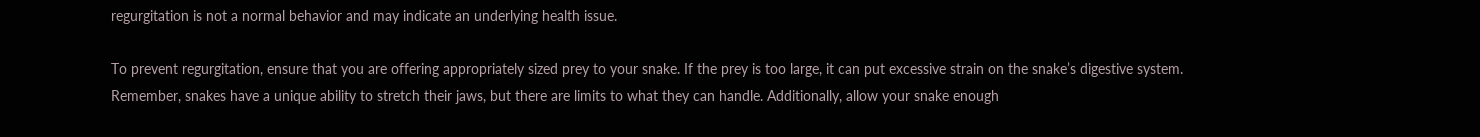regurgitation is not a normal behavior and may indicate an underlying health issue.

To prevent regurgitation, ensure that you are offering appropriately sized prey to your snake. If the prey is too large, it can put excessive strain on the snake’s digestive system. Remember, snakes have a unique ability to stretch their jaws, but there are limits to what they can handle. Additionally, allow your snake enough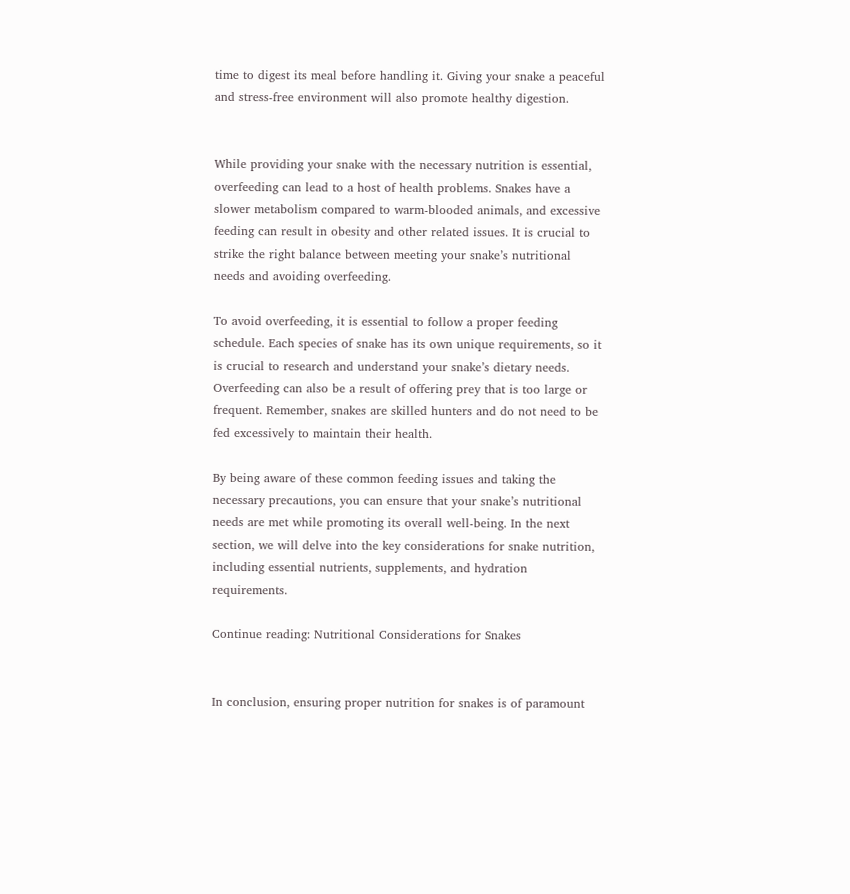time to digest its meal before handling it. Giving your snake a peaceful and stress-free environment will also promote healthy digestion.


While providing your snake with the necessary nutrition is essential, overfeeding can lead to a host of health problems. Snakes have a slower metabolism compared to warm-blooded animals, and excessive feeding can result in obesity and other related issues. It is crucial to strike the right balance between meeting your snake’s nutritional needs and avoiding overfeeding.

To avoid overfeeding, it is essential to follow a proper feeding schedule. Each species of snake has its own unique requirements, so it is crucial to research and understand your snake’s dietary needs. Overfeeding can also be a result of offering prey that is too large or frequent. Remember, snakes are skilled hunters and do not need to be fed excessively to maintain their health.

By being aware of these common feeding issues and taking the necessary precautions, you can ensure that your snake’s nutritional needs are met while promoting its overall well-being. In the next section, we will delve into the key considerations for snake nutrition, including essential nutrients, supplements, and hydration requirements.

Continue reading: Nutritional Considerations for Snakes


In conclusion, ensuring proper nutrition for snakes is of paramount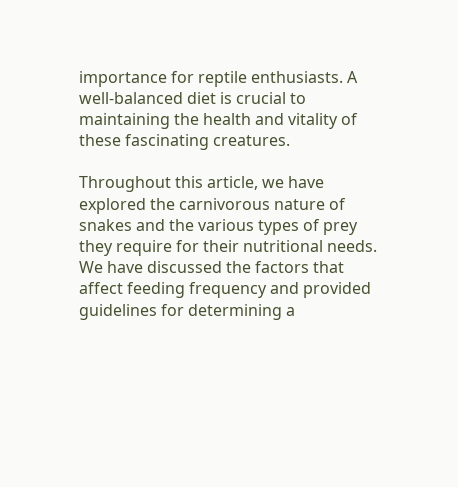importance for reptile enthusiasts. A well-balanced diet is crucial to maintaining the health and vitality of these fascinating creatures.

Throughout this article, we have explored the carnivorous nature of snakes and the various types of prey they require for their nutritional needs. We have discussed the factors that affect feeding frequency and provided guidelines for determining a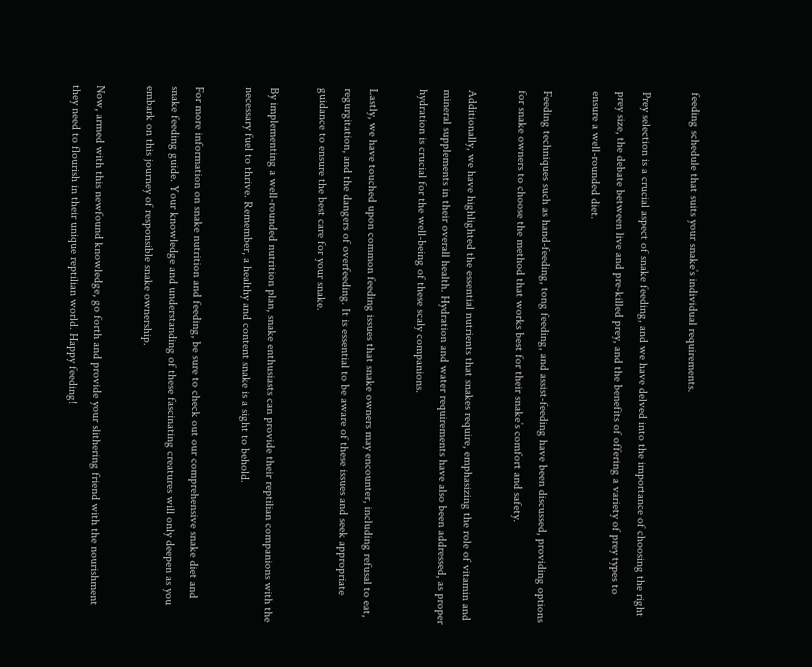feeding schedule that suits your snake’s individual requirements.

Prey selection is a crucial aspect of snake feeding, and we have delved into the importance of choosing the right prey size, the debate between live and pre-killed prey, and the benefits of offering a variety of prey types to ensure a well-rounded diet.

Feeding techniques such as hand-feeding, tong feeding, and assist-feeding have been discussed, providing options for snake owners to choose the method that works best for their snake’s comfort and safety.

Additionally, we have highlighted the essential nutrients that snakes require, emphasizing the role of vitamin and mineral supplements in their overall health. Hydration and water requirements have also been addressed, as proper hydration is crucial for the well-being of these scaly companions.

Lastly, we have touched upon common feeding issues that snake owners may encounter, including refusal to eat, regurgitation, and the dangers of overfeeding. It is essential to be aware of these issues and seek appropriate guidance to ensure the best care for your snake.

By implementing a well-rounded nutrition plan, snake enthusiasts can provide their reptilian companions with the necessary fuel to thrive. Remember, a healthy and content snake is a sight to behold.

For more information on snake nutrition and feeding, be sure to check out our comprehensive snake diet and snake feeding guide. Your knowledge and understanding of these fascinating creatures will only deepen as you embark on this journey of responsible snake ownership.

Now, armed with this newfound knowledge, go forth and provide your slithering friend with the nourishment they need to flourish in their unique reptilian world. Happy feeding!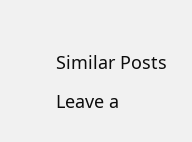Similar Posts

Leave a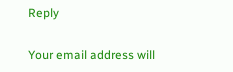Reply

Your email address will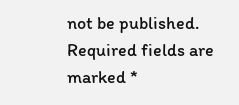not be published. Required fields are marked *